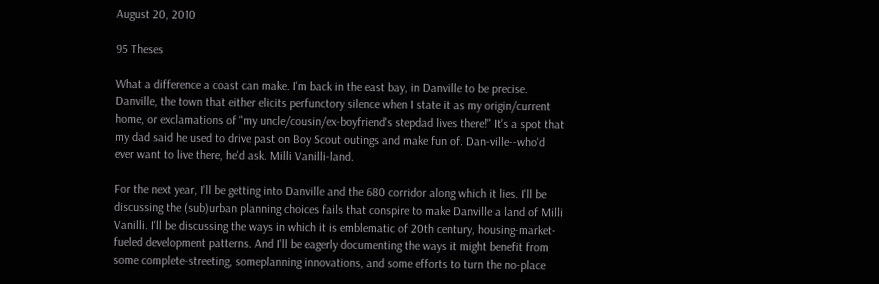August 20, 2010

95 Theses

What a difference a coast can make. I'm back in the east bay, in Danville to be precise. Danville, the town that either elicits perfunctory silence when I state it as my origin/current home, or exclamations of "my uncle/cousin/ex-boyfriend's stepdad lives there!" It's a spot that my dad said he used to drive past on Boy Scout outings and make fun of. Dan-ville--who'd ever want to live there, he'd ask. Milli Vanilli-land.

For the next year, I'll be getting into Danville and the 680 corridor along which it lies. I'll be discussing the (sub)urban planning choices fails that conspire to make Danville a land of Milli Vanilli. I'll be discussing the ways in which it is emblematic of 20th century, housing-market-fueled development patterns. And I'll be eagerly documenting the ways it might benefit from some complete-streeting, someplanning innovations, and some efforts to turn the no-place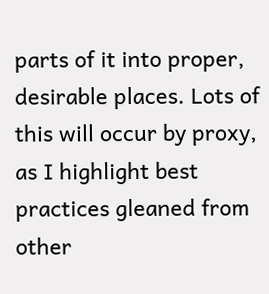parts of it into proper, desirable places. Lots of this will occur by proxy, as I highlight best practices gleaned from other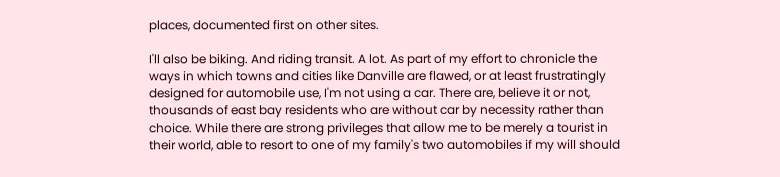places, documented first on other sites.

I'll also be biking. And riding transit. A lot. As part of my effort to chronicle the ways in which towns and cities like Danville are flawed, or at least frustratingly designed for automobile use, I'm not using a car. There are, believe it or not, thousands of east bay residents who are without car by necessity rather than choice. While there are strong privileges that allow me to be merely a tourist in their world, able to resort to one of my family's two automobiles if my will should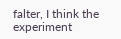falter, I think the experiment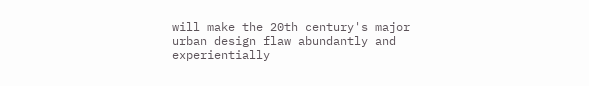will make the 20th century's major urban design flaw abundantly and experientially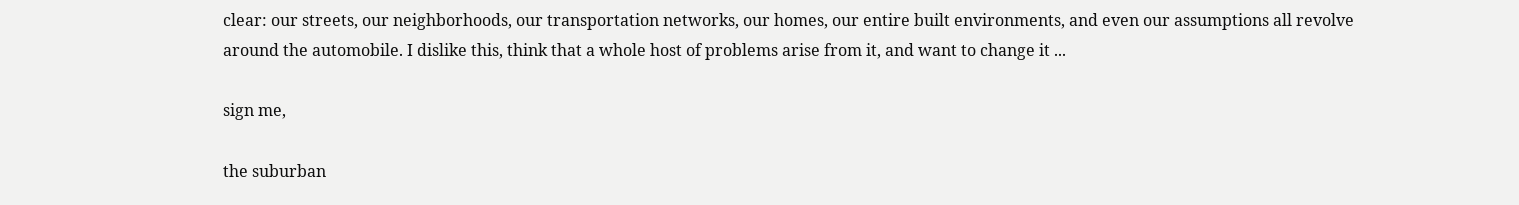clear: our streets, our neighborhoods, our transportation networks, our homes, our entire built environments, and even our assumptions all revolve around the automobile. I dislike this, think that a whole host of problems arise from it, and want to change it ...

sign me,

the suburban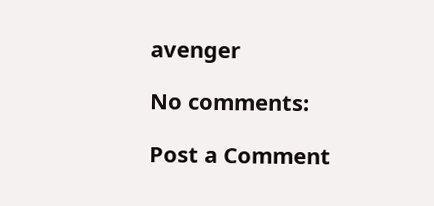avenger

No comments:

Post a Comment